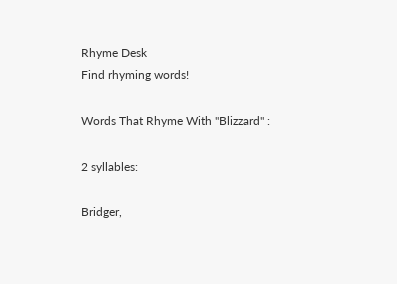Rhyme Desk
Find rhyming words!

Words That Rhyme With "Blizzard" :

2 syllables:

Bridger,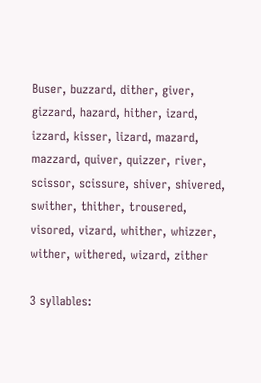Buser, buzzard, dither, giver, gizzard, hazard, hither, izard, izzard, kisser, lizard, mazard, mazzard, quiver, quizzer, river, scissor, scissure, shiver, shivered, swither, thither, trousered, visored, vizard, whither, whizzer, wither, withered, wizard, zither

3 syllables: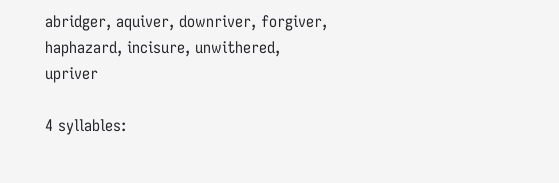abridger, aquiver, downriver, forgiver, haphazard, incisure, unwithered, upriver

4 syllables: